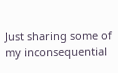Just sharing some of my inconsequential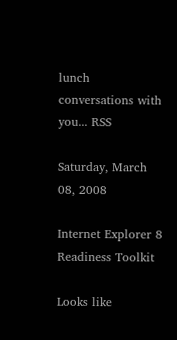lunch conversations with you... RSS

Saturday, March 08, 2008

Internet Explorer 8 Readiness Toolkit

Looks like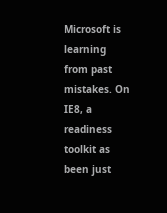Microsoft is learning from past mistakes. On IE8, a readiness toolkit as been just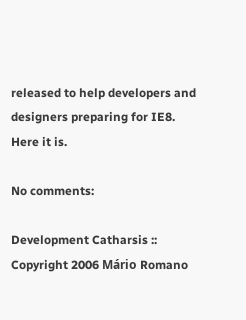released to help developers and designers preparing for IE8. Here it is.

No comments:

Development Catharsis :: Copyright 2006 Mário Romano